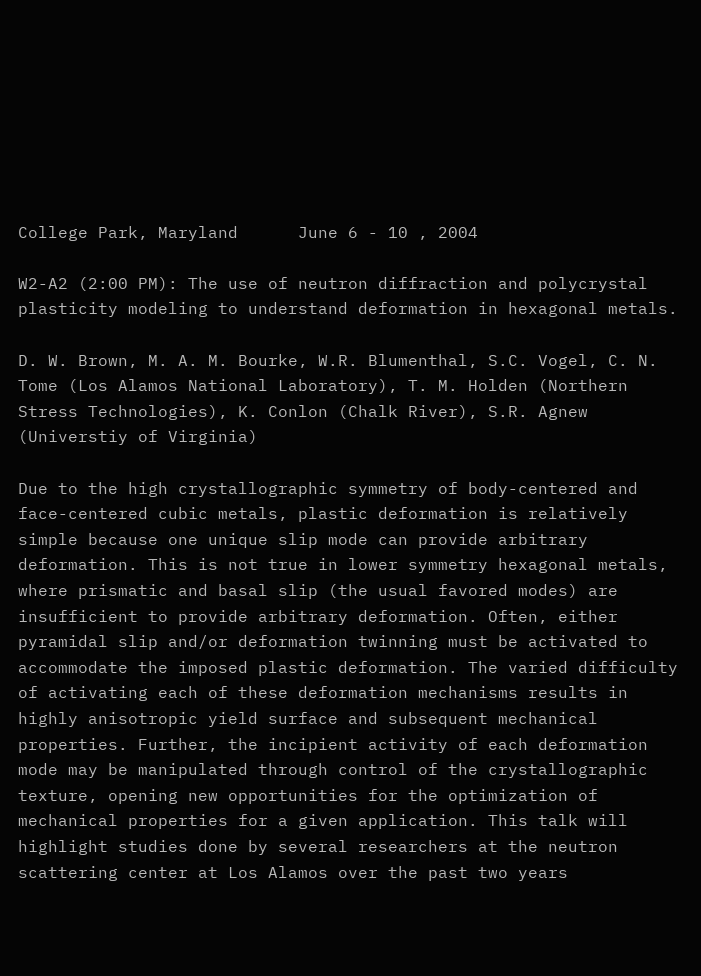College Park, Maryland      June 6 - 10 , 2004

W2-A2 (2:00 PM): The use of neutron diffraction and polycrystal plasticity modeling to understand deformation in hexagonal metals.

D. W. Brown, M. A. M. Bourke, W.R. Blumenthal, S.C. Vogel, C. N. Tome (Los Alamos National Laboratory), T. M. Holden (Northern Stress Technologies), K. Conlon (Chalk River), S.R. Agnew (Universtiy of Virginia)

Due to the high crystallographic symmetry of body-centered and face-centered cubic metals, plastic deformation is relatively simple because one unique slip mode can provide arbitrary deformation. This is not true in lower symmetry hexagonal metals, where prismatic and basal slip (the usual favored modes) are insufficient to provide arbitrary deformation. Often, either pyramidal slip and/or deformation twinning must be activated to accommodate the imposed plastic deformation. The varied difficulty of activating each of these deformation mechanisms results in highly anisotropic yield surface and subsequent mechanical properties. Further, the incipient activity of each deformation mode may be manipulated through control of the crystallographic texture, opening new opportunities for the optimization of mechanical properties for a given application. This talk will highlight studies done by several researchers at the neutron scattering center at Los Alamos over the past two years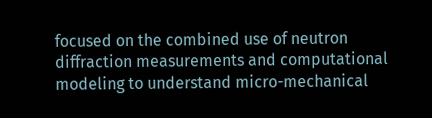focused on the combined use of neutron diffraction measurements and computational modeling to understand micro-mechanical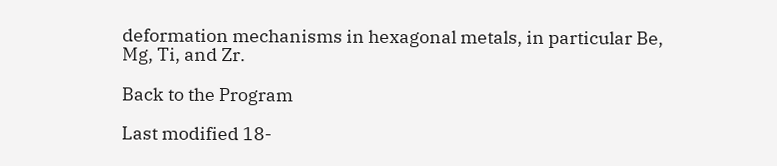deformation mechanisms in hexagonal metals, in particular Be, Mg, Ti, and Zr.

Back to the Program

Last modified 18-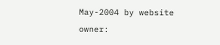May-2004 by website owner: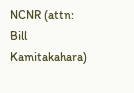NCNR (attn: Bill Kamitakahara)